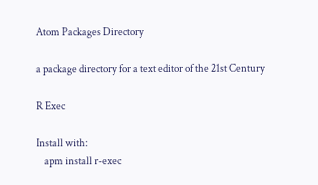Atom Packages Directory

a package directory for a text editor of the 21st Century

R Exec

Install with:
    apm install r-exec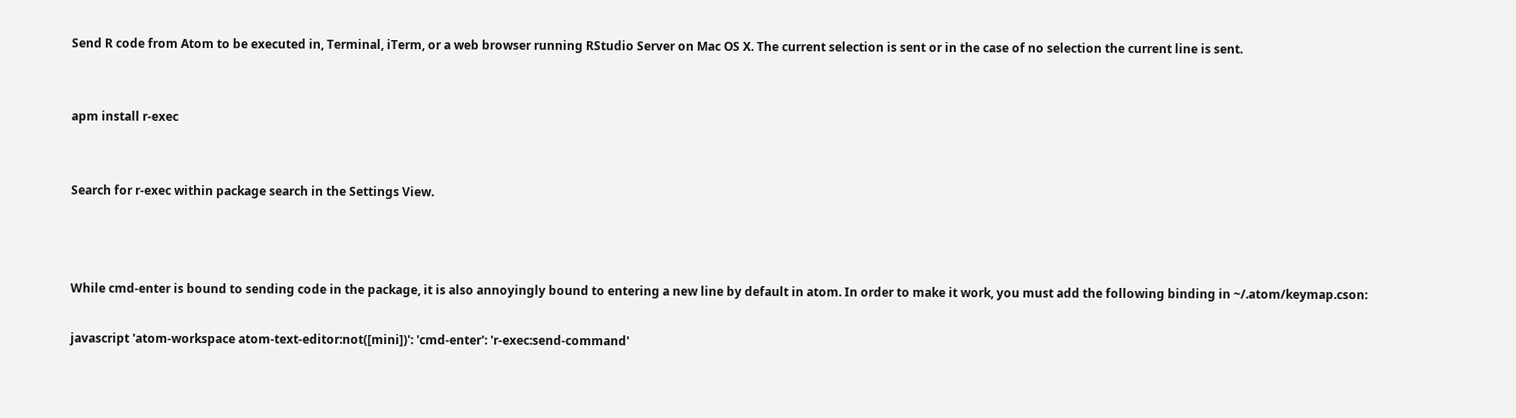Send R code from Atom to be executed in, Terminal, iTerm, or a web browser running RStudio Server on Mac OS X. The current selection is sent or in the case of no selection the current line is sent.


apm install r-exec


Search for r-exec within package search in the Settings View.



While cmd-enter is bound to sending code in the package, it is also annoyingly bound to entering a new line by default in atom. In order to make it work, you must add the following binding in ~/.atom/keymap.cson:

javascript 'atom-workspace atom-text-editor:not([mini])': 'cmd-enter': 'r-exec:send-command'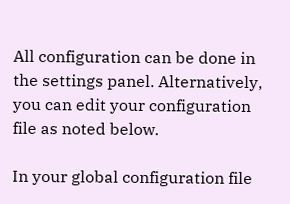All configuration can be done in the settings panel. Alternatively, you can edit your configuration file as noted below.

In your global configuration file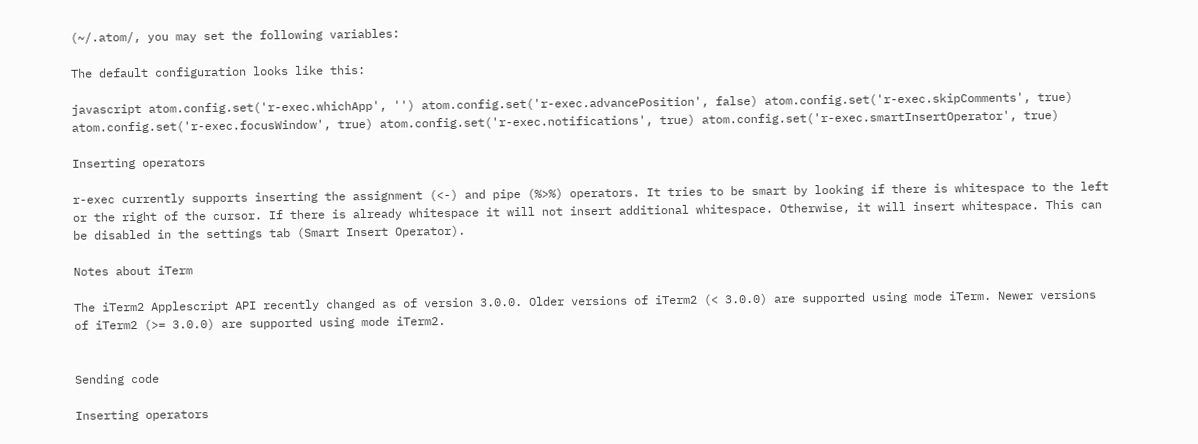(~/.atom/, you may set the following variables:

The default configuration looks like this:

javascript atom.config.set('r-exec.whichApp', '') atom.config.set('r-exec.advancePosition', false) atom.config.set('r-exec.skipComments', true) atom.config.set('r-exec.focusWindow', true) atom.config.set('r-exec.notifications', true) atom.config.set('r-exec.smartInsertOperator', true)

Inserting operators

r-exec currently supports inserting the assignment (<-) and pipe (%>%) operators. It tries to be smart by looking if there is whitespace to the left or the right of the cursor. If there is already whitespace it will not insert additional whitespace. Otherwise, it will insert whitespace. This can be disabled in the settings tab (Smart Insert Operator).

Notes about iTerm

The iTerm2 Applescript API recently changed as of version 3.0.0. Older versions of iTerm2 (< 3.0.0) are supported using mode iTerm. Newer versions of iTerm2 (>= 3.0.0) are supported using mode iTerm2.


Sending code

Inserting operators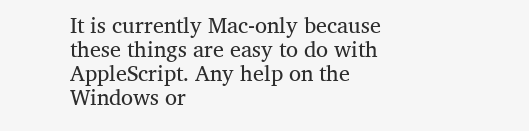It is currently Mac-only because these things are easy to do with AppleScript. Any help on the Windows or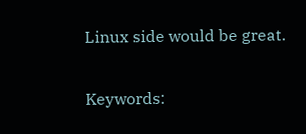Linux side would be great.


Keywords: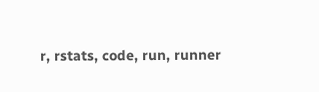r, rstats, code, run, runner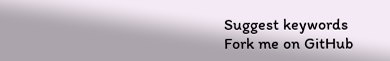Suggest keywords
Fork me on GitHub